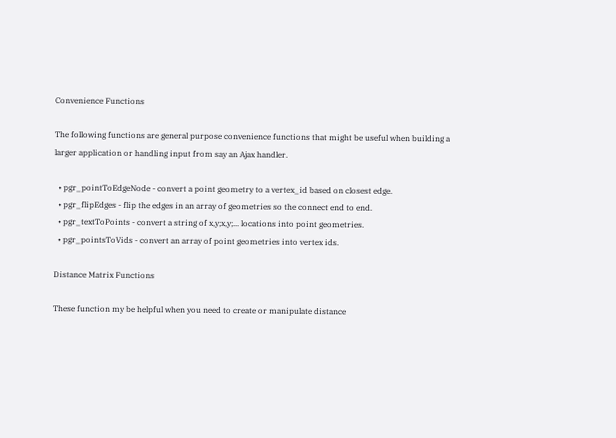Convenience Functions

The following functions are general purpose convenience functions that might be useful when building a larger application or handling input from say an Ajax handler.

  • pgr_pointToEdgeNode - convert a point geometry to a vertex_id based on closest edge.
  • pgr_flipEdges - flip the edges in an array of geometries so the connect end to end.
  • pgr_textToPoints - convert a string of x,y;x,y;... locations into point geometries.
  • pgr_pointsToVids - convert an array of point geometries into vertex ids.

Distance Matrix Functions

These function my be helpful when you need to create or manipulate distance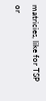matricies, like for TSP or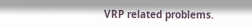VRP related problems.